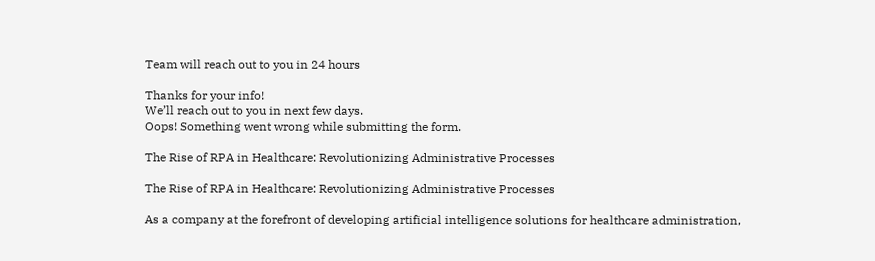Team will reach out to you in 24 hours

Thanks for your info!
We’ll reach out to you in next few days.
Oops! Something went wrong while submitting the form.

The Rise of RPA in Healthcare: Revolutionizing Administrative Processes

The Rise of RPA in Healthcare: Revolutionizing Administrative Processes

As a company at the forefront of developing artificial intelligence solutions for healthcare administration,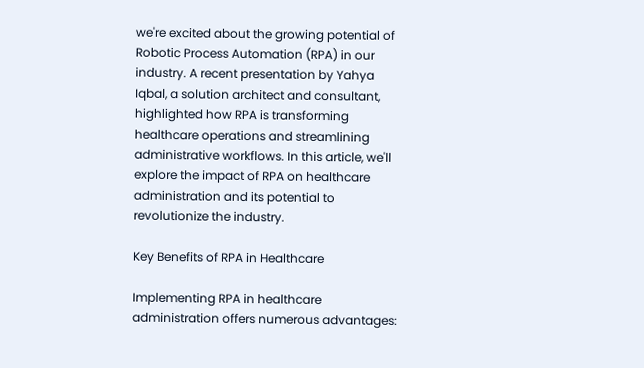we're excited about the growing potential of Robotic Process Automation (RPA) in our industry. A recent presentation by Yahya Iqbal, a solution architect and consultant, highlighted how RPA is transforming healthcare operations and streamlining administrative workflows. In this article, we'll explore the impact of RPA on healthcare administration and its potential to revolutionize the industry.

Key Benefits of RPA in Healthcare

Implementing RPA in healthcare administration offers numerous advantages: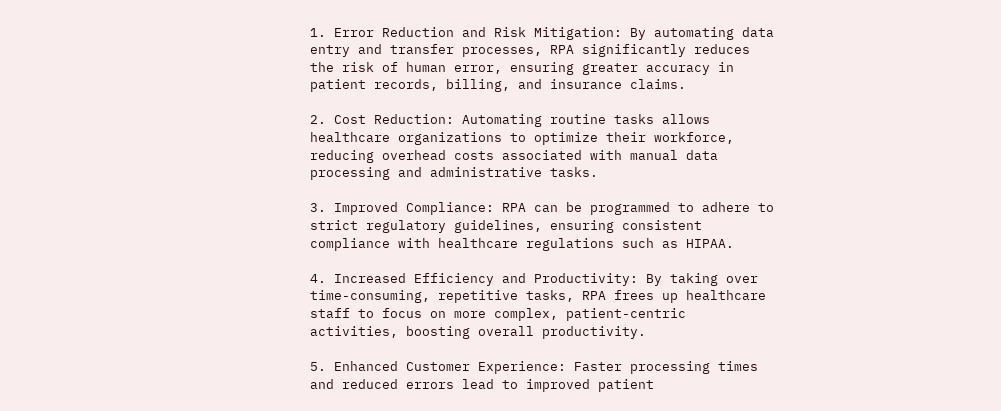1. Error Reduction and Risk Mitigation: By automating data entry and transfer processes, RPA significantly reduces the risk of human error, ensuring greater accuracy in patient records, billing, and insurance claims.

2. Cost Reduction: Automating routine tasks allows healthcare organizations to optimize their workforce, reducing overhead costs associated with manual data processing and administrative tasks.

3. Improved Compliance: RPA can be programmed to adhere to strict regulatory guidelines, ensuring consistent compliance with healthcare regulations such as HIPAA.

4. Increased Efficiency and Productivity: By taking over time-consuming, repetitive tasks, RPA frees up healthcare staff to focus on more complex, patient-centric activities, boosting overall productivity.

5. Enhanced Customer Experience: Faster processing times and reduced errors lead to improved patient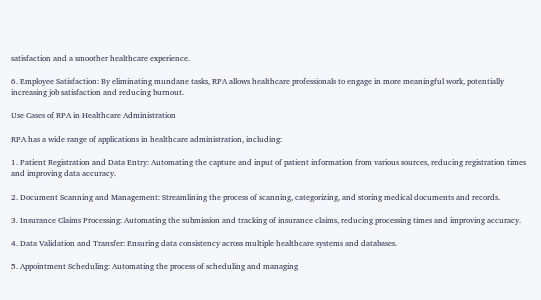satisfaction and a smoother healthcare experience.

6. Employee Satisfaction: By eliminating mundane tasks, RPA allows healthcare professionals to engage in more meaningful work, potentially increasing job satisfaction and reducing burnout.

Use Cases of RPA in Healthcare Administration

RPA has a wide range of applications in healthcare administration, including:

1. Patient Registration and Data Entry: Automating the capture and input of patient information from various sources, reducing registration times and improving data accuracy.

2. Document Scanning and Management: Streamlining the process of scanning, categorizing, and storing medical documents and records.

3. Insurance Claims Processing: Automating the submission and tracking of insurance claims, reducing processing times and improving accuracy.

4. Data Validation and Transfer: Ensuring data consistency across multiple healthcare systems and databases.

5. Appointment Scheduling: Automating the process of scheduling and managing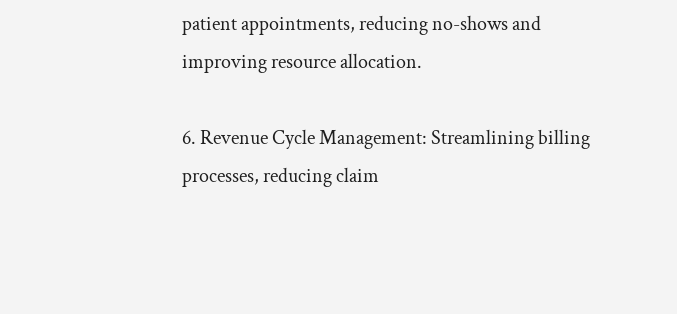patient appointments, reducing no-shows and improving resource allocation.

6. Revenue Cycle Management: Streamlining billing processes, reducing claim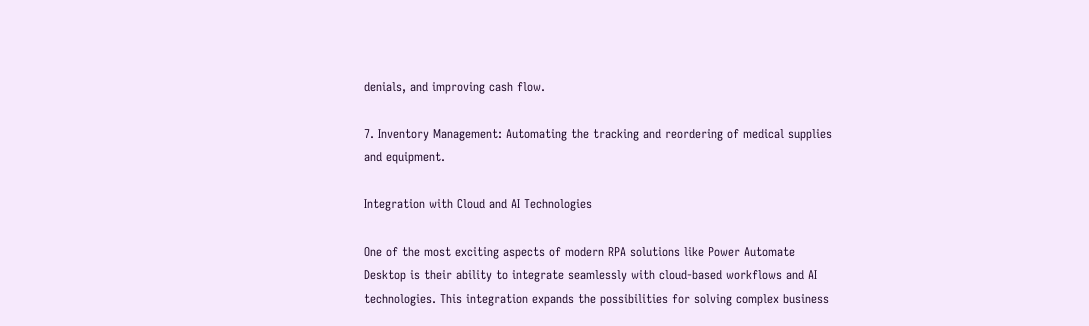denials, and improving cash flow.

7. Inventory Management: Automating the tracking and reordering of medical supplies and equipment.

Integration with Cloud and AI Technologies

One of the most exciting aspects of modern RPA solutions like Power Automate Desktop is their ability to integrate seamlessly with cloud-based workflows and AI technologies. This integration expands the possibilities for solving complex business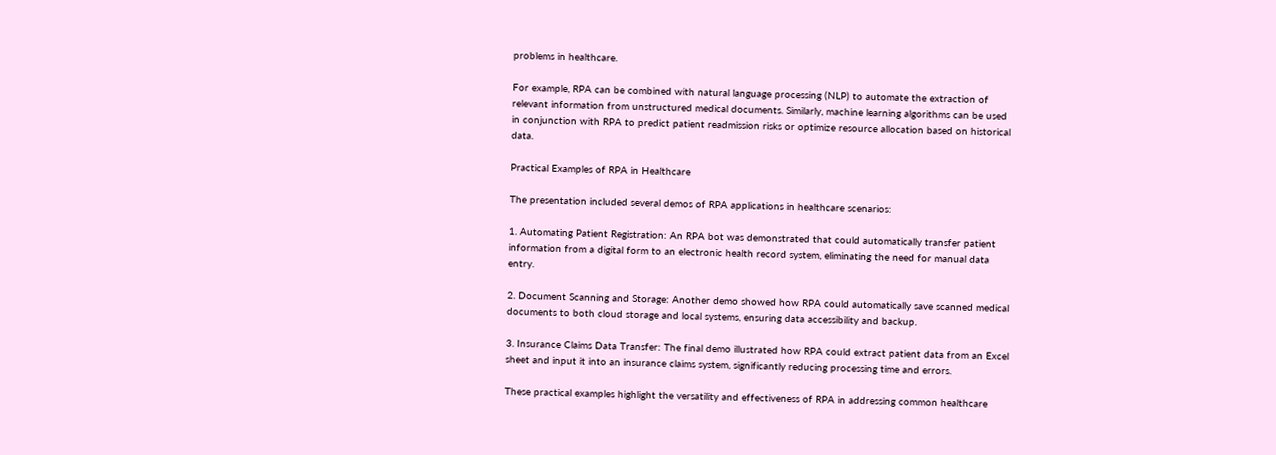problems in healthcare.

For example, RPA can be combined with natural language processing (NLP) to automate the extraction of relevant information from unstructured medical documents. Similarly, machine learning algorithms can be used in conjunction with RPA to predict patient readmission risks or optimize resource allocation based on historical data.

Practical Examples of RPA in Healthcare

The presentation included several demos of RPA applications in healthcare scenarios:

1. Automating Patient Registration: An RPA bot was demonstrated that could automatically transfer patient information from a digital form to an electronic health record system, eliminating the need for manual data entry.

2. Document Scanning and Storage: Another demo showed how RPA could automatically save scanned medical documents to both cloud storage and local systems, ensuring data accessibility and backup.

3. Insurance Claims Data Transfer: The final demo illustrated how RPA could extract patient data from an Excel sheet and input it into an insurance claims system, significantly reducing processing time and errors.

These practical examples highlight the versatility and effectiveness of RPA in addressing common healthcare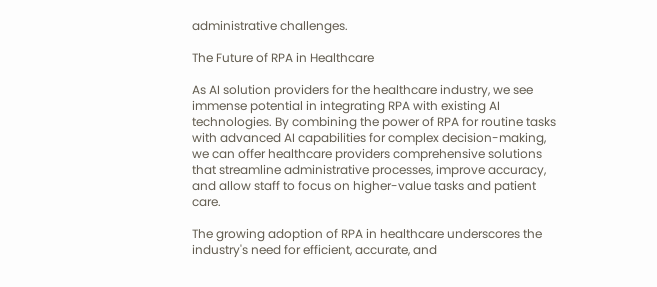administrative challenges.

The Future of RPA in Healthcare

As AI solution providers for the healthcare industry, we see immense potential in integrating RPA with existing AI technologies. By combining the power of RPA for routine tasks with advanced AI capabilities for complex decision-making, we can offer healthcare providers comprehensive solutions that streamline administrative processes, improve accuracy, and allow staff to focus on higher-value tasks and patient care.

The growing adoption of RPA in healthcare underscores the industry's need for efficient, accurate, and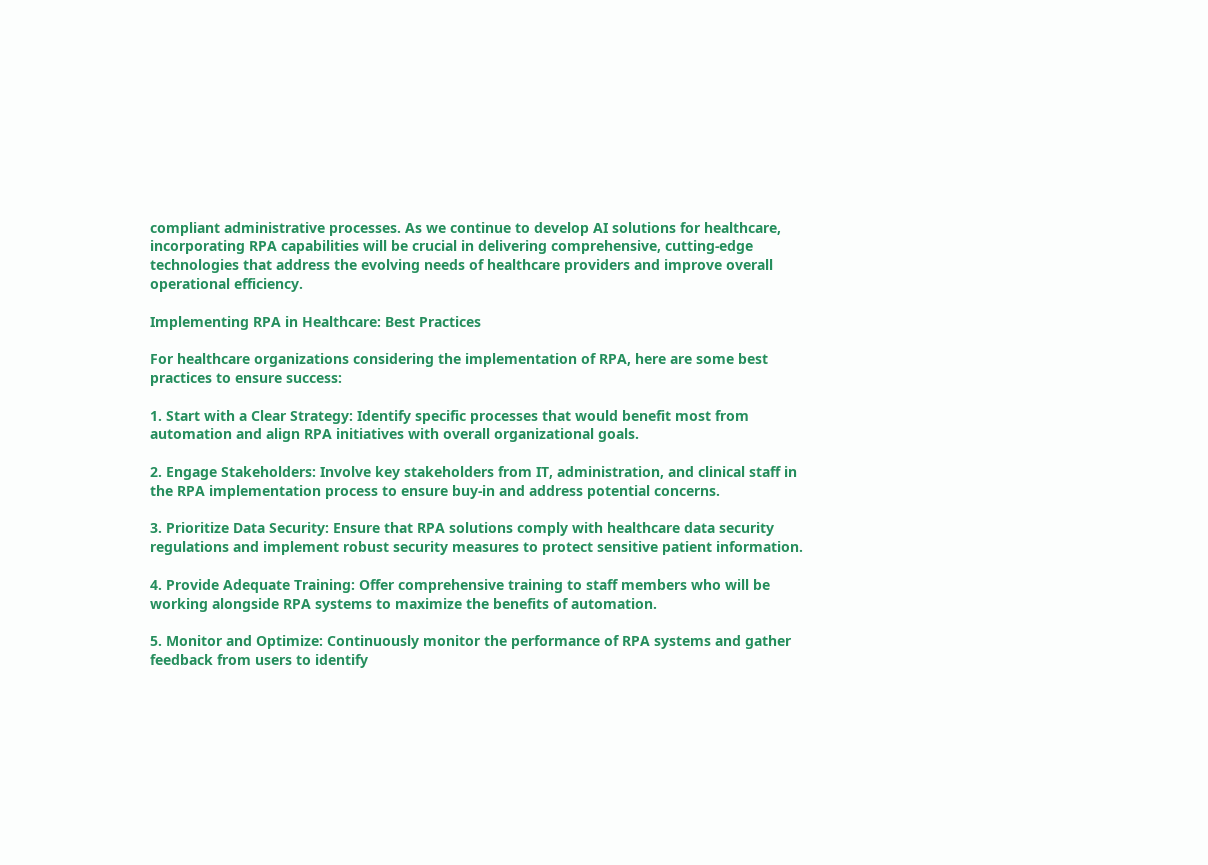compliant administrative processes. As we continue to develop AI solutions for healthcare, incorporating RPA capabilities will be crucial in delivering comprehensive, cutting-edge technologies that address the evolving needs of healthcare providers and improve overall operational efficiency.

Implementing RPA in Healthcare: Best Practices

For healthcare organizations considering the implementation of RPA, here are some best practices to ensure success:

1. Start with a Clear Strategy: Identify specific processes that would benefit most from automation and align RPA initiatives with overall organizational goals.

2. Engage Stakeholders: Involve key stakeholders from IT, administration, and clinical staff in the RPA implementation process to ensure buy-in and address potential concerns.

3. Prioritize Data Security: Ensure that RPA solutions comply with healthcare data security regulations and implement robust security measures to protect sensitive patient information.

4. Provide Adequate Training: Offer comprehensive training to staff members who will be working alongside RPA systems to maximize the benefits of automation.

5. Monitor and Optimize: Continuously monitor the performance of RPA systems and gather feedback from users to identify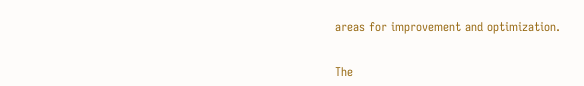areas for improvement and optimization.


The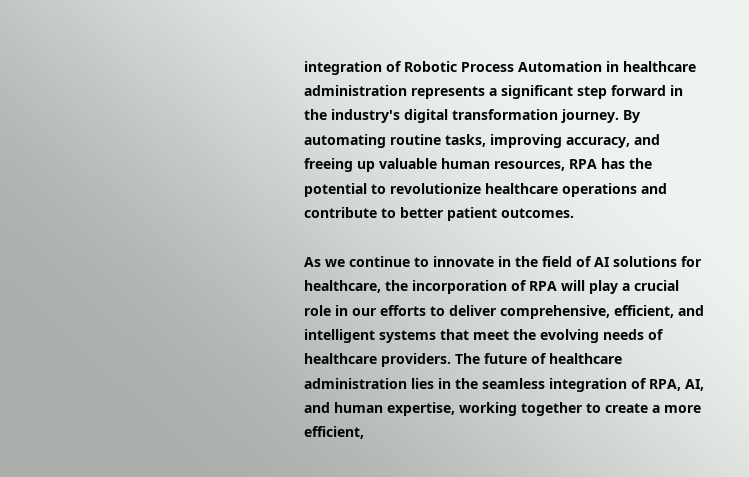integration of Robotic Process Automation in healthcare administration represents a significant step forward in the industry's digital transformation journey. By automating routine tasks, improving accuracy, and freeing up valuable human resources, RPA has the potential to revolutionize healthcare operations and contribute to better patient outcomes.

As we continue to innovate in the field of AI solutions for healthcare, the incorporation of RPA will play a crucial role in our efforts to deliver comprehensive, efficient, and intelligent systems that meet the evolving needs of healthcare providers. The future of healthcare administration lies in the seamless integration of RPA, AI, and human expertise, working together to create a more efficient,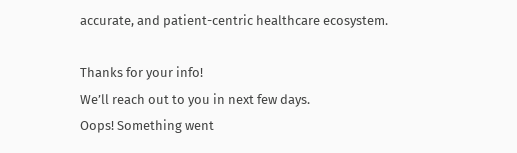accurate, and patient-centric healthcare ecosystem.

Thanks for your info!
We’ll reach out to you in next few days.
Oops! Something went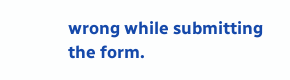wrong while submitting the form.